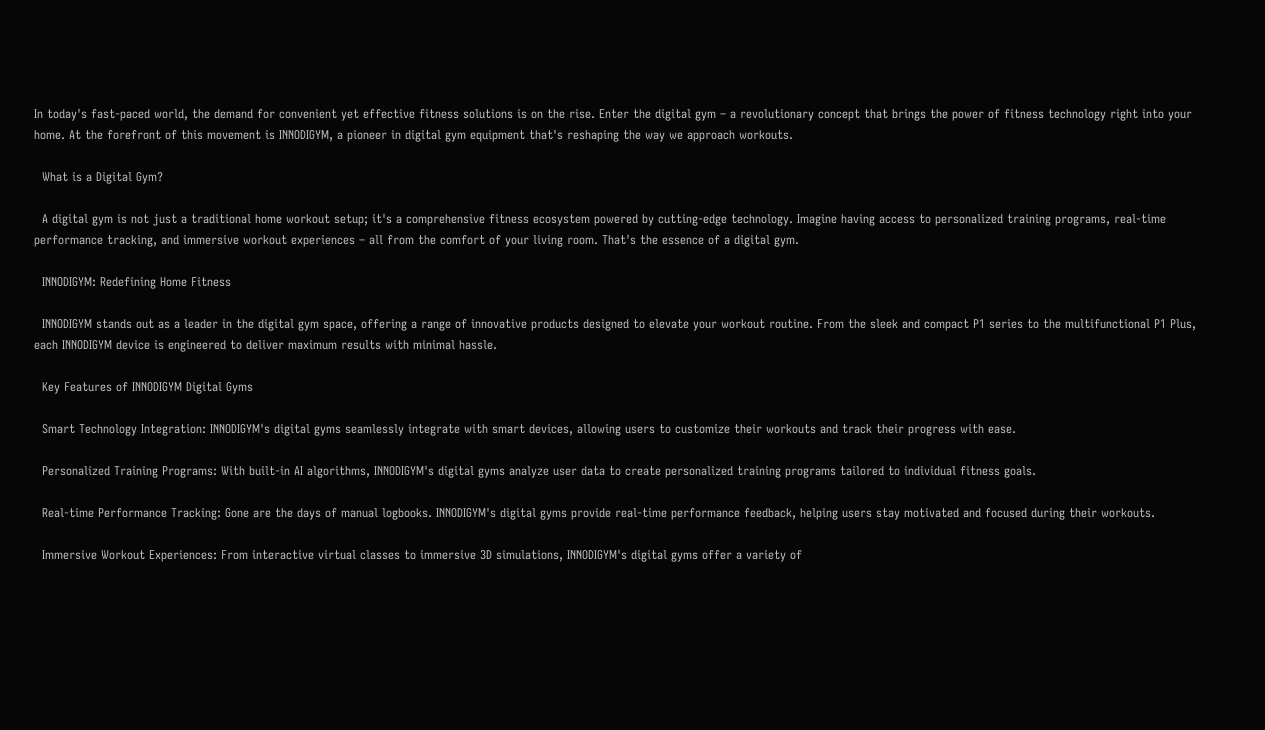In today's fast-paced world, the demand for convenient yet effective fitness solutions is on the rise. Enter the digital gym – a revolutionary concept that brings the power of fitness technology right into your home. At the forefront of this movement is INNODIGYM, a pioneer in digital gym equipment that's reshaping the way we approach workouts.

  What is a Digital Gym?

  A digital gym is not just a traditional home workout setup; it's a comprehensive fitness ecosystem powered by cutting-edge technology. Imagine having access to personalized training programs, real-time performance tracking, and immersive workout experiences – all from the comfort of your living room. That's the essence of a digital gym.

  INNODIGYM: Redefining Home Fitness

  INNODIGYM stands out as a leader in the digital gym space, offering a range of innovative products designed to elevate your workout routine. From the sleek and compact P1 series to the multifunctional P1 Plus, each INNODIGYM device is engineered to deliver maximum results with minimal hassle.

  Key Features of INNODIGYM Digital Gyms

  Smart Technology Integration: INNODIGYM's digital gyms seamlessly integrate with smart devices, allowing users to customize their workouts and track their progress with ease.

  Personalized Training Programs: With built-in AI algorithms, INNODIGYM's digital gyms analyze user data to create personalized training programs tailored to individual fitness goals.

  Real-time Performance Tracking: Gone are the days of manual logbooks. INNODIGYM's digital gyms provide real-time performance feedback, helping users stay motivated and focused during their workouts.

  Immersive Workout Experiences: From interactive virtual classes to immersive 3D simulations, INNODIGYM's digital gyms offer a variety of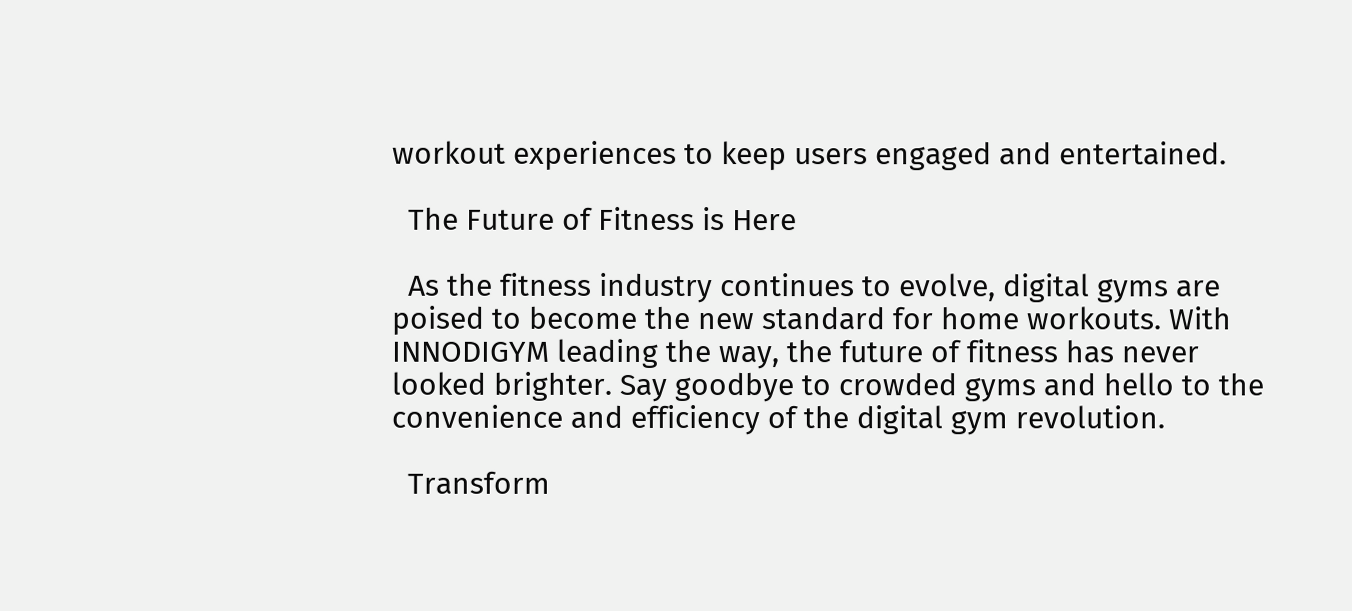workout experiences to keep users engaged and entertained.

  The Future of Fitness is Here

  As the fitness industry continues to evolve, digital gyms are poised to become the new standard for home workouts. With INNODIGYM leading the way, the future of fitness has never looked brighter. Say goodbye to crowded gyms and hello to the convenience and efficiency of the digital gym revolution.

  Transform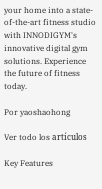your home into a state-of-the-art fitness studio with INNODIGYM's innovative digital gym solutions. Experience the future of fitness today.

Por yaoshaohong

Ver todo los artículos

Key Features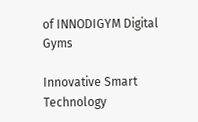of INNODIGYM Digital Gyms

Innovative Smart Technology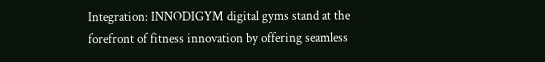Integration: INNODIGYM digital gyms stand at the forefront of fitness innovation by offering seamless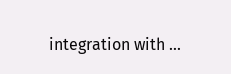integration with ...